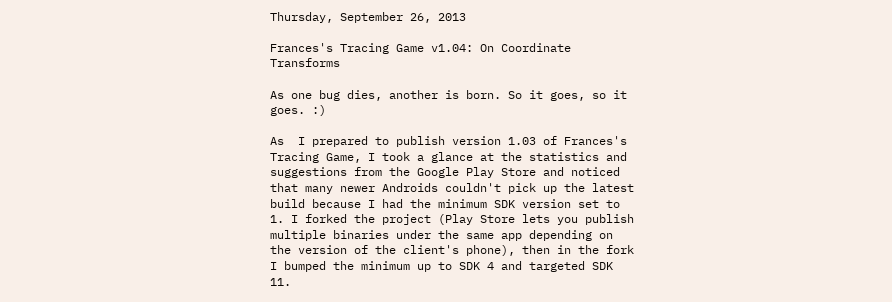Thursday, September 26, 2013

Frances's Tracing Game v1.04: On Coordinate Transforms

As one bug dies, another is born. So it goes, so it goes. :)

As  I prepared to publish version 1.03 of Frances's Tracing Game, I took a glance at the statistics and suggestions from the Google Play Store and noticed that many newer Androids couldn't pick up the latest build because I had the minimum SDK version set to 1. I forked the project (Play Store lets you publish multiple binaries under the same app depending on the version of the client's phone), then in the fork I bumped the minimum up to SDK 4 and targeted SDK 11.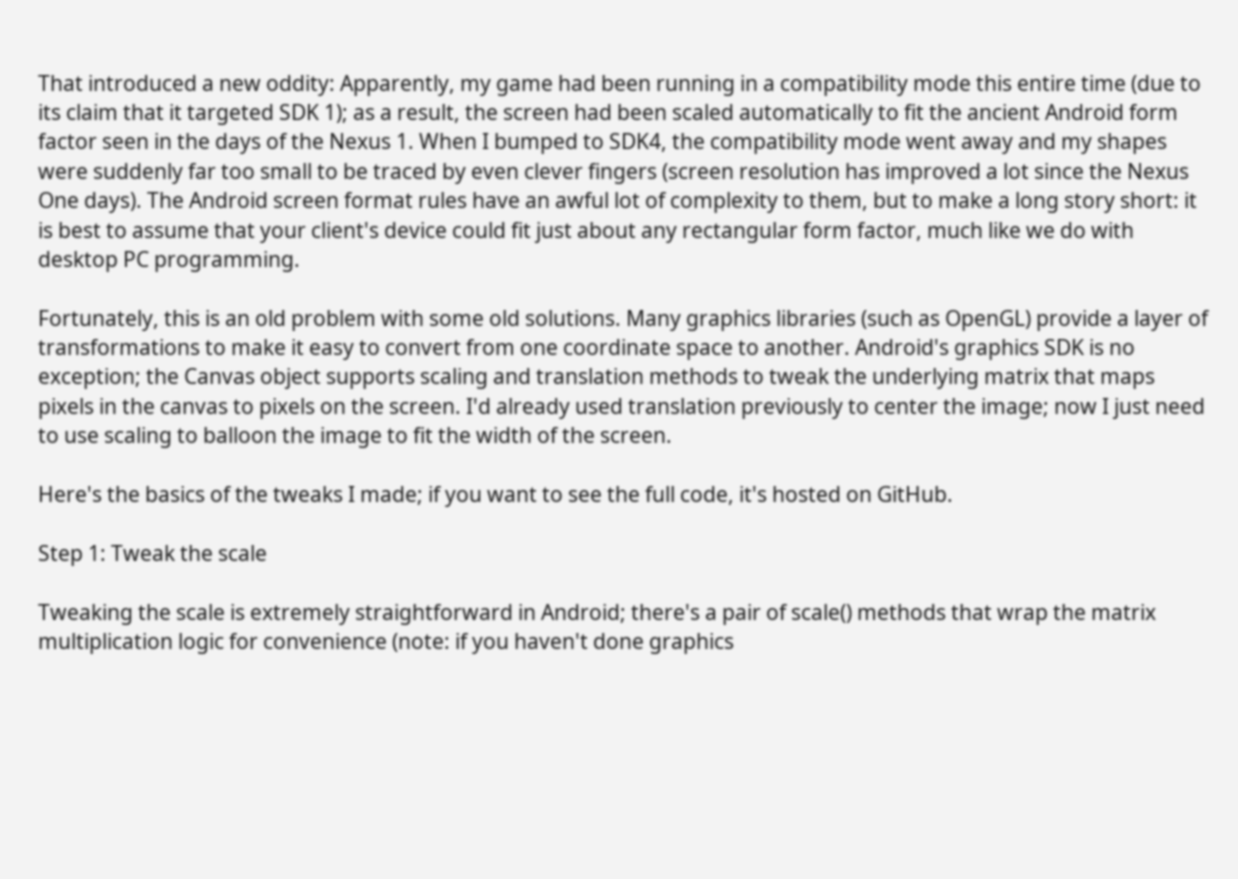That introduced a new oddity: Apparently, my game had been running in a compatibility mode this entire time (due to its claim that it targeted SDK 1); as a result, the screen had been scaled automatically to fit the ancient Android form factor seen in the days of the Nexus 1. When I bumped to SDK4, the compatibility mode went away and my shapes were suddenly far too small to be traced by even clever fingers (screen resolution has improved a lot since the Nexus One days). The Android screen format rules have an awful lot of complexity to them, but to make a long story short: it is best to assume that your client's device could fit just about any rectangular form factor, much like we do with desktop PC programming.

Fortunately, this is an old problem with some old solutions. Many graphics libraries (such as OpenGL) provide a layer of transformations to make it easy to convert from one coordinate space to another. Android's graphics SDK is no exception; the Canvas object supports scaling and translation methods to tweak the underlying matrix that maps pixels in the canvas to pixels on the screen. I'd already used translation previously to center the image; now I just need to use scaling to balloon the image to fit the width of the screen.

Here's the basics of the tweaks I made; if you want to see the full code, it's hosted on GitHub.

Step 1: Tweak the scale

Tweaking the scale is extremely straightforward in Android; there's a pair of scale() methods that wrap the matrix multiplication logic for convenience (note: if you haven't done graphics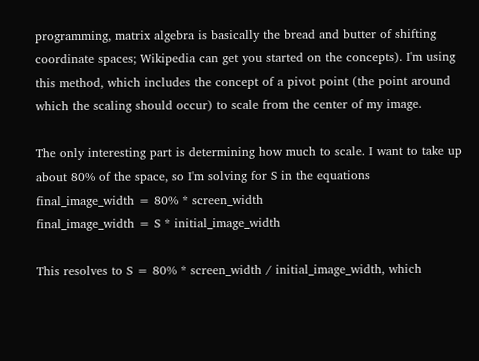programming, matrix algebra is basically the bread and butter of shifting coordinate spaces; Wikipedia can get you started on the concepts). I'm using this method, which includes the concept of a pivot point (the point around which the scaling should occur) to scale from the center of my image.

The only interesting part is determining how much to scale. I want to take up about 80% of the space, so I'm solving for S in the equations
final_image_width = 80% * screen_width
final_image_width = S * initial_image_width

This resolves to S = 80% * screen_width / initial_image_width, which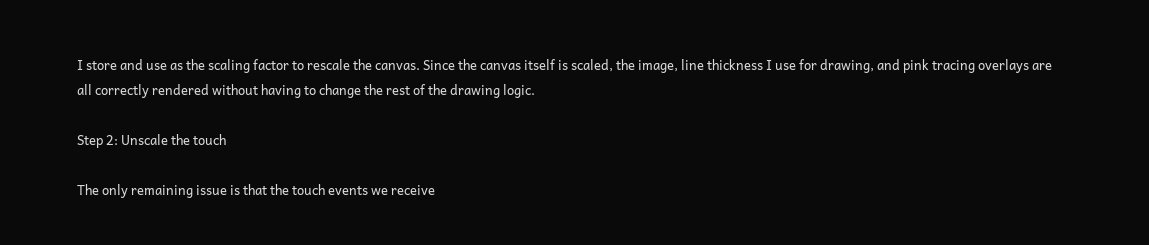I store and use as the scaling factor to rescale the canvas. Since the canvas itself is scaled, the image, line thickness I use for drawing, and pink tracing overlays are all correctly rendered without having to change the rest of the drawing logic.

Step 2: Unscale the touch

The only remaining issue is that the touch events we receive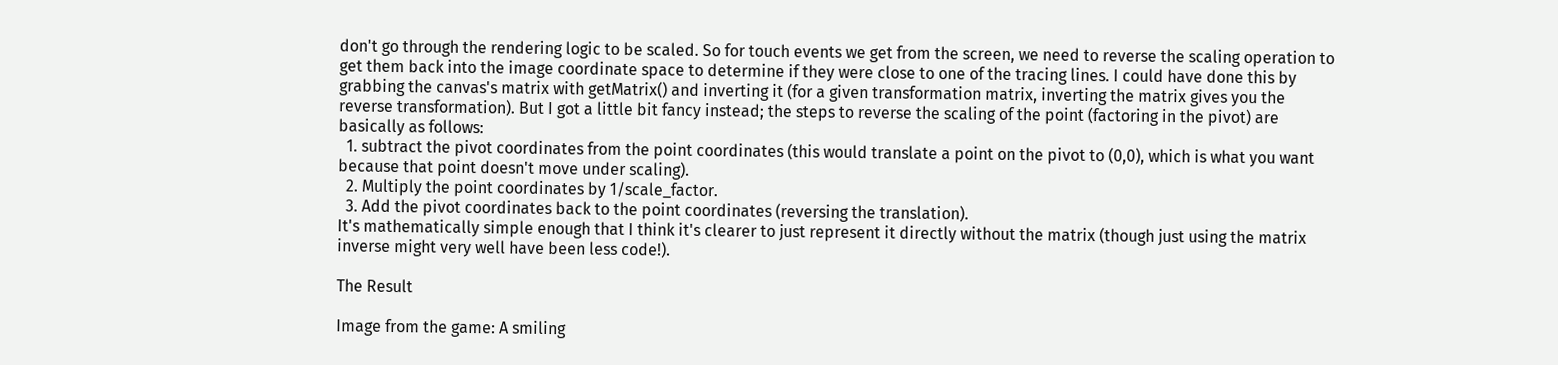don't go through the rendering logic to be scaled. So for touch events we get from the screen, we need to reverse the scaling operation to get them back into the image coordinate space to determine if they were close to one of the tracing lines. I could have done this by grabbing the canvas's matrix with getMatrix() and inverting it (for a given transformation matrix, inverting the matrix gives you the reverse transformation). But I got a little bit fancy instead; the steps to reverse the scaling of the point (factoring in the pivot) are basically as follows:
  1. subtract the pivot coordinates from the point coordinates (this would translate a point on the pivot to (0,0), which is what you want because that point doesn't move under scaling).
  2. Multiply the point coordinates by 1/scale_factor.
  3. Add the pivot coordinates back to the point coordinates (reversing the translation).
It's mathematically simple enough that I think it's clearer to just represent it directly without the matrix (though just using the matrix inverse might very well have been less code!).

The Result

Image from the game: A smiling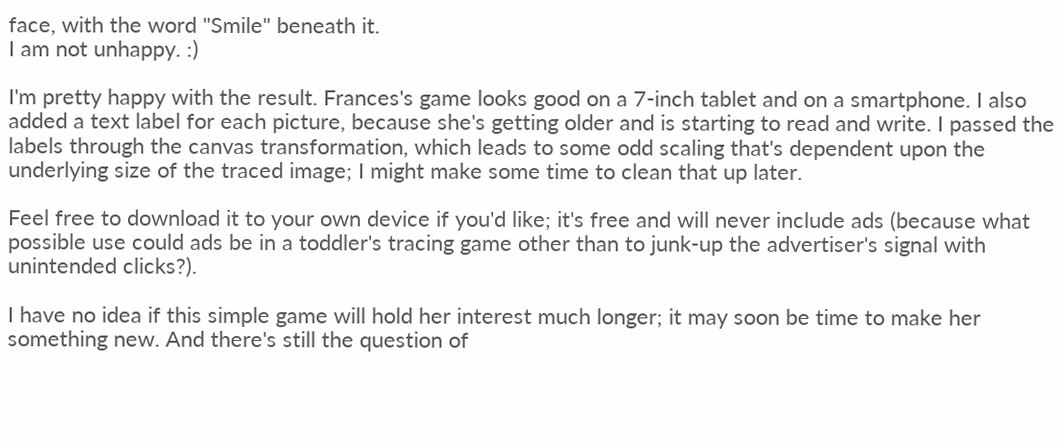face, with the word "Smile" beneath it.
I am not unhappy. :)

I'm pretty happy with the result. Frances's game looks good on a 7-inch tablet and on a smartphone. I also added a text label for each picture, because she's getting older and is starting to read and write. I passed the labels through the canvas transformation, which leads to some odd scaling that's dependent upon the underlying size of the traced image; I might make some time to clean that up later.

Feel free to download it to your own device if you'd like; it's free and will never include ads (because what possible use could ads be in a toddler's tracing game other than to junk-up the advertiser's signal with unintended clicks?).

I have no idea if this simple game will hold her interest much longer; it may soon be time to make her something new. And there's still the question of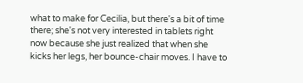what to make for Cecilia, but there's a bit of time there; she's not very interested in tablets right now because she just realized that when she kicks her legs, her bounce-chair moves. I have to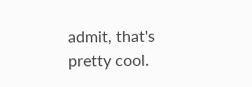admit, that's pretty cool.